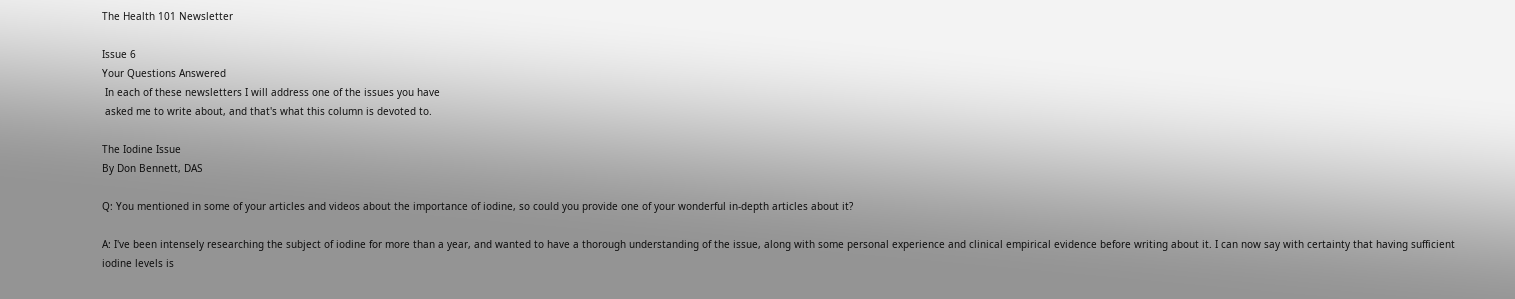The Health 101 Newsletter

Issue 6
Your Questions Answered
 In each of these newsletters I will address one of the issues you have
 asked me to write about, and that's what this column is devoted to.

The Iodine Issue
By Don Bennett, DAS

Q: You mentioned in some of your articles and videos about the importance of iodine, so could you provide one of your wonderful in-depth articles about it?

A: I've been intensely researching the subject of iodine for more than a year, and wanted to have a thorough understanding of the issue, along with some personal experience and clinical empirical evidence before writing about it. I can now say with certainty that having sufficient iodine levels is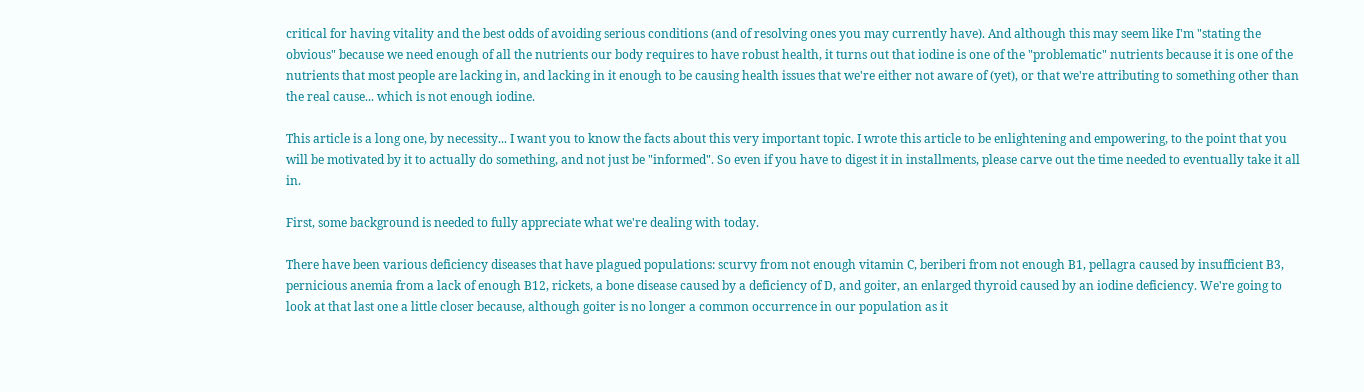critical for having vitality and the best odds of avoiding serious conditions (and of resolving ones you may currently have). And although this may seem like I'm "stating the obvious" because we need enough of all the nutrients our body requires to have robust health, it turns out that iodine is one of the "problematic" nutrients because it is one of the nutrients that most people are lacking in, and lacking in it enough to be causing health issues that we're either not aware of (yet), or that we're attributing to something other than the real cause... which is not enough iodine.

This article is a long one, by necessity... I want you to know the facts about this very important topic. I wrote this article to be enlightening and empowering, to the point that you will be motivated by it to actually do something, and not just be "informed". So even if you have to digest it in installments, please carve out the time needed to eventually take it all in.

First, some background is needed to fully appreciate what we're dealing with today.

There have been various deficiency diseases that have plagued populations: scurvy from not enough vitamin C, beriberi from not enough B1, pellagra caused by insufficient B3, pernicious anemia from a lack of enough B12, rickets, a bone disease caused by a deficiency of D, and goiter, an enlarged thyroid caused by an iodine deficiency. We're going to look at that last one a little closer because, although goiter is no longer a common occurrence in our population as it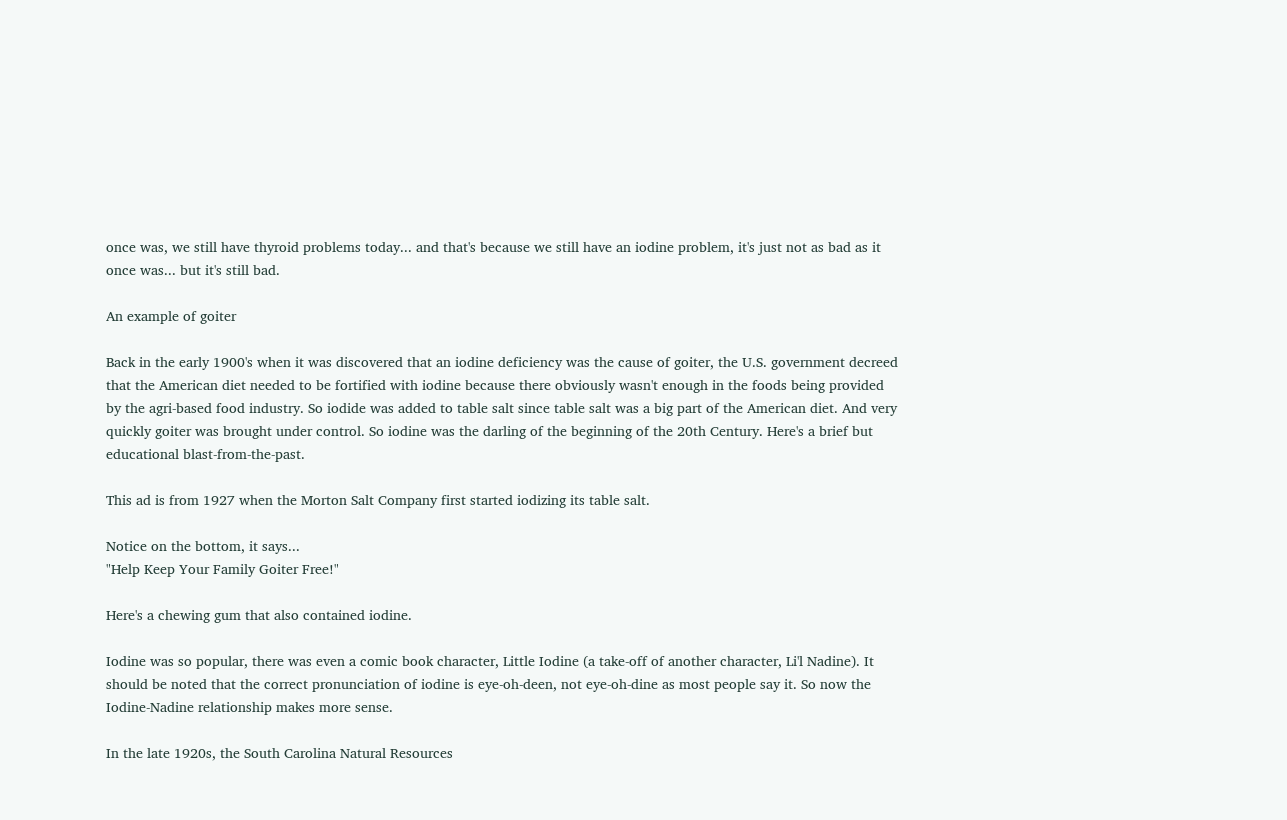once was, we still have thyroid problems today... and that's because we still have an iodine problem, it's just not as bad as it once was... but it's still bad.

An example of goiter

Back in the early 1900's when it was discovered that an iodine deficiency was the cause of goiter, the U.S. government decreed that the American diet needed to be fortified with iodine because there obviously wasn't enough in the foods being provided by the agri-based food industry. So iodide was added to table salt since table salt was a big part of the American diet. And very quickly goiter was brought under control. So iodine was the darling of the beginning of the 20th Century. Here's a brief but educational blast-from-the-past.

This ad is from 1927 when the Morton Salt Company first started iodizing its table salt.

Notice on the bottom, it says...
"Help Keep Your Family Goiter Free!"

Here's a chewing gum that also contained iodine.

Iodine was so popular, there was even a comic book character, Little Iodine (a take-off of another character, Li'l Nadine). It should be noted that the correct pronunciation of iodine is eye-oh-deen, not eye-oh-dine as most people say it. So now the Iodine-Nadine relationship makes more sense.

In the late 1920s, the South Carolina Natural Resources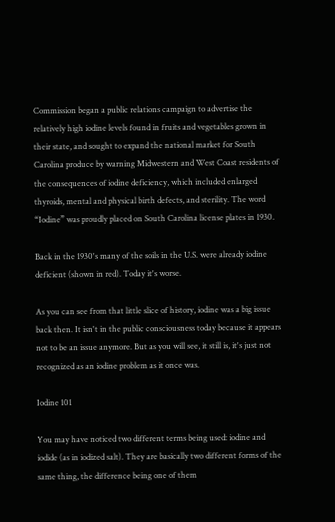Commission began a public relations campaign to advertise the relatively high iodine levels found in fruits and vegetables grown in their state, and sought to expand the national market for South Carolina produce by warning Midwestern and West Coast residents of the consequences of iodine deficiency, which included enlarged thyroids, mental and physical birth defects, and sterility. The word “Iodine” was proudly placed on South Carolina license plates in 1930.

Back in the 1930's many of the soils in the U.S. were already iodine deficient (shown in red). Today it's worse.

As you can see from that little slice of history, iodine was a big issue back then. It isn't in the public consciousness today because it appears not to be an issue anymore. But as you will see, it still is, it's just not recognized as an iodine problem as it once was.

Iodine 101

You may have noticed two different terms being used: iodine and iodide (as in iodized salt). They are basically two different forms of the same thing, the difference being one of them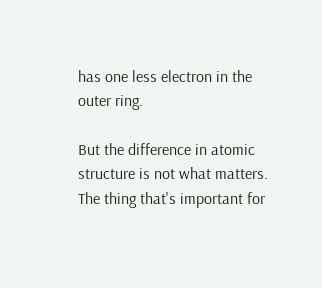has one less electron in the outer ring.

But the difference in atomic structure is not what matters. The thing that's important for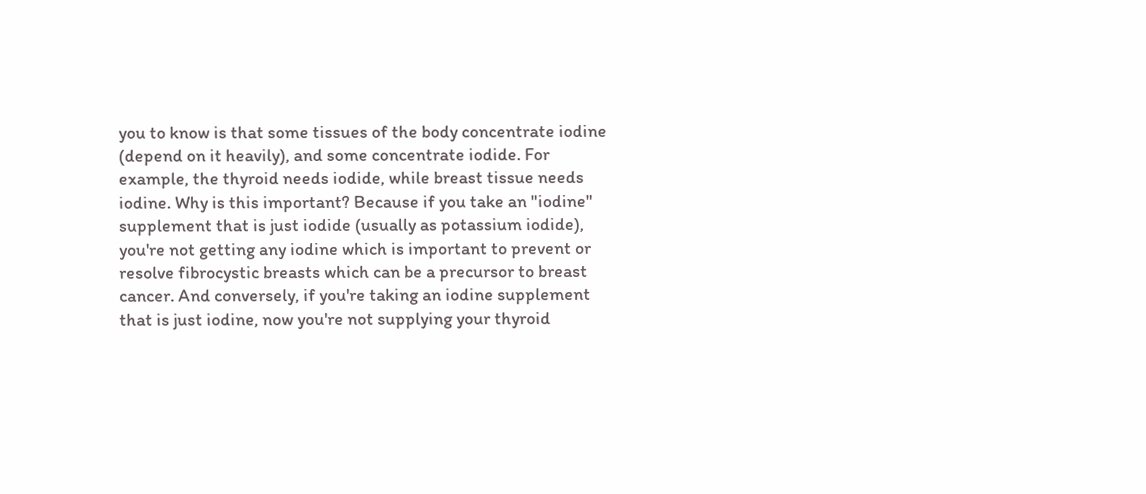you to know is that some tissues of the body concentrate iodine (depend on it heavily), and some concentrate iodide. For example, the thyroid needs iodide, while breast tissue needs iodine. Why is this important? Because if you take an "iodine" supplement that is just iodide (usually as potassium iodide), you're not getting any iodine which is important to prevent or resolve fibrocystic breasts which can be a precursor to breast cancer. And conversely, if you're taking an iodine supplement that is just iodine, now you're not supplying your thyroid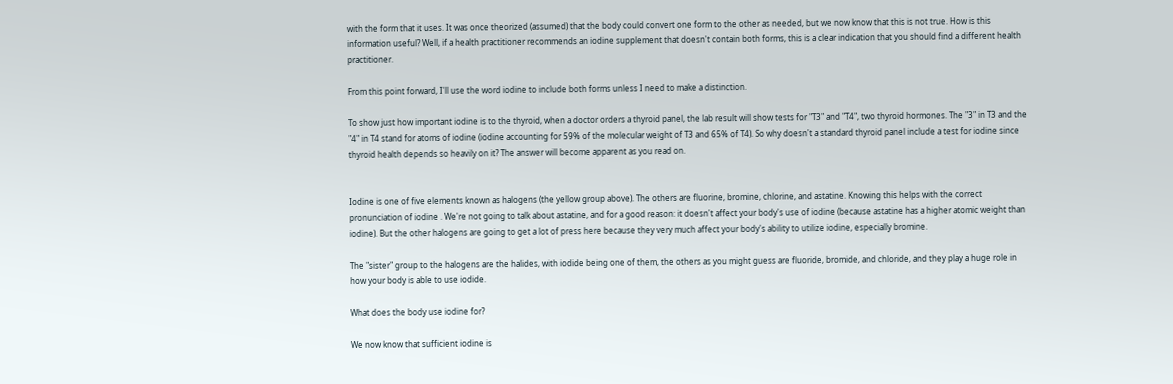with the form that it uses. It was once theorized (assumed) that the body could convert one form to the other as needed, but we now know that this is not true. How is this information useful? Well, if a health practitioner recommends an iodine supplement that doesn't contain both forms, this is a clear indication that you should find a different health practitioner.

From this point forward, I'll use the word iodine to include both forms unless I need to make a distinction.

To show just how important iodine is to the thyroid, when a doctor orders a thyroid panel, the lab result will show tests for "T3" and "T4", two thyroid hormones. The "3" in T3 and the "4" in T4 stand for atoms of iodine (iodine accounting for 59% of the molecular weight of T3 and 65% of T4). So why doesn't a standard thyroid panel include a test for iodine since thyroid health depends so heavily on it? The answer will become apparent as you read on.


Iodine is one of five elements known as halogens (the yellow group above). The others are fluorine, bromine, chlorine, and astatine. Knowing this helps with the correct pronunciation of iodine . We're not going to talk about astatine, and for a good reason: it doesn't affect your body's use of iodine (because astatine has a higher atomic weight than iodine). But the other halogens are going to get a lot of press here because they very much affect your body's ability to utilize iodine, especially bromine.

The "sister" group to the halogens are the halides, with iodide being one of them, the others as you might guess are fluoride, bromide, and chloride, and they play a huge role in how your body is able to use iodide.

What does the body use iodine for?

We now know that sufficient iodine is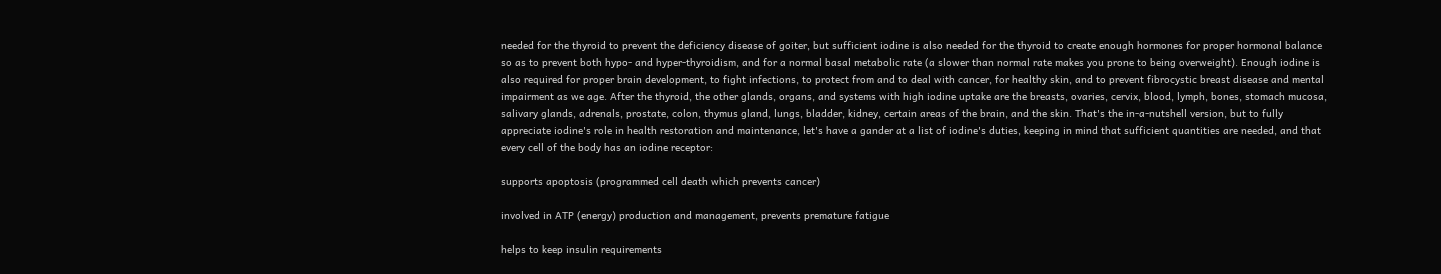needed for the thyroid to prevent the deficiency disease of goiter, but sufficient iodine is also needed for the thyroid to create enough hormones for proper hormonal balance so as to prevent both hypo- and hyper-thyroidism, and for a normal basal metabolic rate (a slower than normal rate makes you prone to being overweight). Enough iodine is also required for proper brain development, to fight infections, to protect from and to deal with cancer, for healthy skin, and to prevent fibrocystic breast disease and mental impairment as we age. After the thyroid, the other glands, organs, and systems with high iodine uptake are the breasts, ovaries, cervix, blood, lymph, bones, stomach mucosa, salivary glands, adrenals, prostate, colon, thymus gland, lungs, bladder, kidney, certain areas of the brain, and the skin. That's the in-a-nutshell version, but to fully appreciate iodine's role in health restoration and maintenance, let's have a gander at a list of iodine's duties, keeping in mind that sufficient quantities are needed, and that every cell of the body has an iodine receptor:

supports apoptosis (programmed cell death which prevents cancer)

involved in ATP (energy) production and management, prevents premature fatigue

helps to keep insulin requirements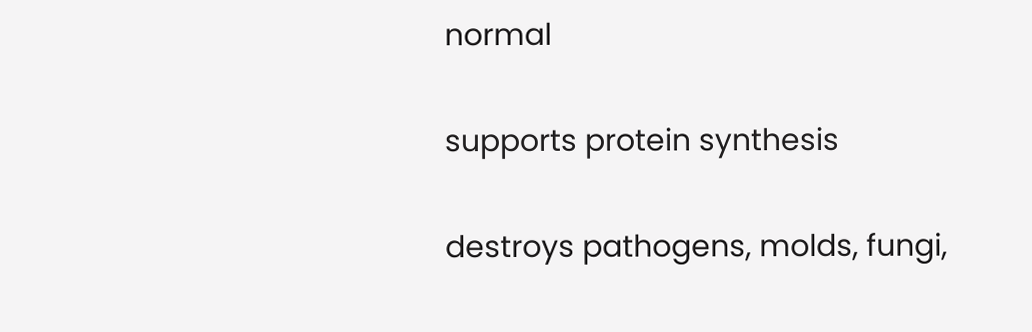normal

supports protein synthesis

destroys pathogens, molds, fungi,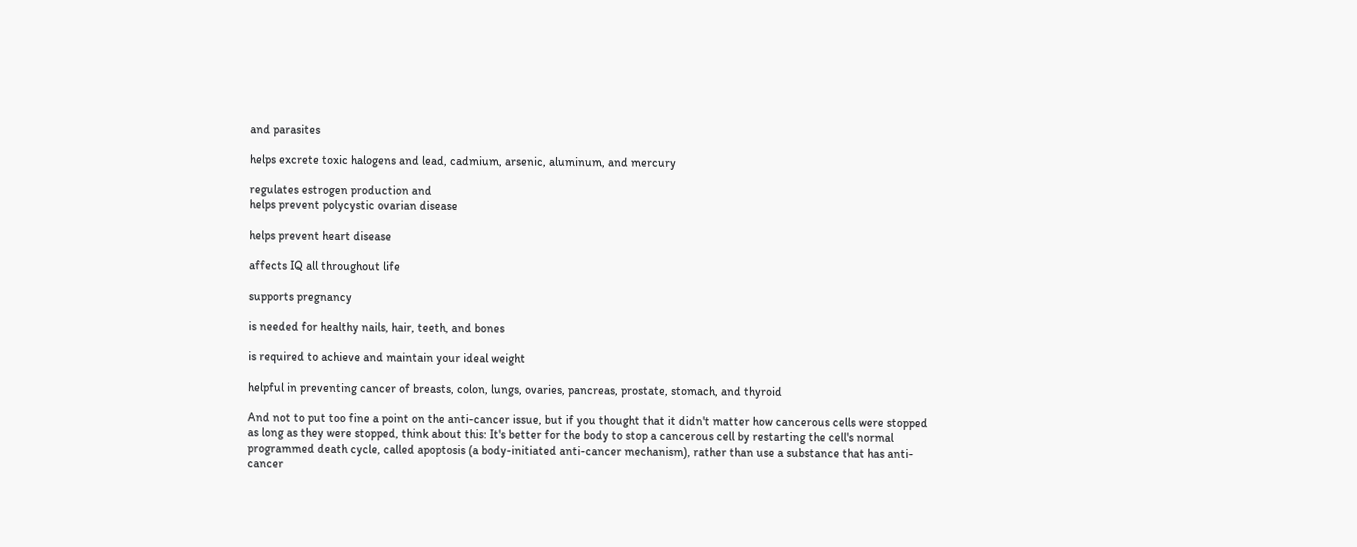and parasites

helps excrete toxic halogens and lead, cadmium, arsenic, aluminum, and mercury

regulates estrogen production and
helps prevent polycystic ovarian disease

helps prevent heart disease

affects IQ all throughout life

supports pregnancy

is needed for healthy nails, hair, teeth, and bones

is required to achieve and maintain your ideal weight

helpful in preventing cancer of breasts, colon, lungs, ovaries, pancreas, prostate, stomach, and thyroid

And not to put too fine a point on the anti-cancer issue, but if you thought that it didn't matter how cancerous cells were stopped as long as they were stopped, think about this: It's better for the body to stop a cancerous cell by restarting the cell's normal programmed death cycle, called apoptosis (a body-initiated anti-cancer mechanism), rather than use a substance that has anti-cancer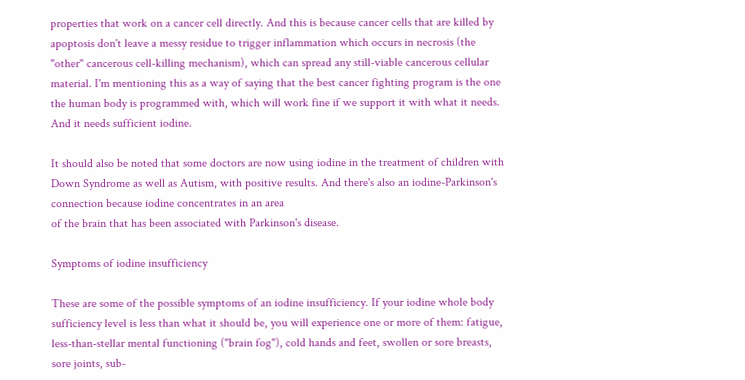properties that work on a cancer cell directly. And this is because cancer cells that are killed by apoptosis don't leave a messy residue to trigger inflammation which occurs in necrosis (the "other" cancerous cell-killing mechanism), which can spread any still-viable cancerous cellular material. I'm mentioning this as a way of saying that the best cancer fighting program is the one the human body is programmed with, which will work fine if we support it with what it needs. And it needs sufficient iodine.

It should also be noted that some doctors are now using iodine in the treatment of children with Down Syndrome as well as Autism, with positive results. And there's also an iodine-Parkinson's connection because iodine concentrates in an area
of the brain that has been associated with Parkinson's disease.

Symptoms of iodine insufficiency

These are some of the possible symptoms of an iodine insufficiency. If your iodine whole body sufficiency level is less than what it should be, you will experience one or more of them: fatigue, less-than-stellar mental functioning ("brain fog"), cold hands and feet, swollen or sore breasts, sore joints, sub-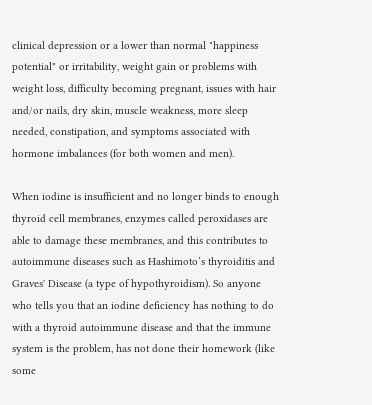clinical depression or a lower than normal "happiness potential" or irritability, weight gain or problems with weight loss, difficulty becoming pregnant, issues with hair and/or nails, dry skin, muscle weakness, more sleep needed, constipation, and symptoms associated with hormone imbalances (for both women and men).

When iodine is insufficient and no longer binds to enough thyroid cell membranes, enzymes called peroxidases are able to damage these membranes, and this contributes to autoimmune diseases such as Hashimoto’s thyroiditis and Graves' Disease (a type of hypothyroidism). So anyone who tells you that an iodine deficiency has nothing to do with a thyroid autoimmune disease and that the immune system is the problem, has not done their homework (like some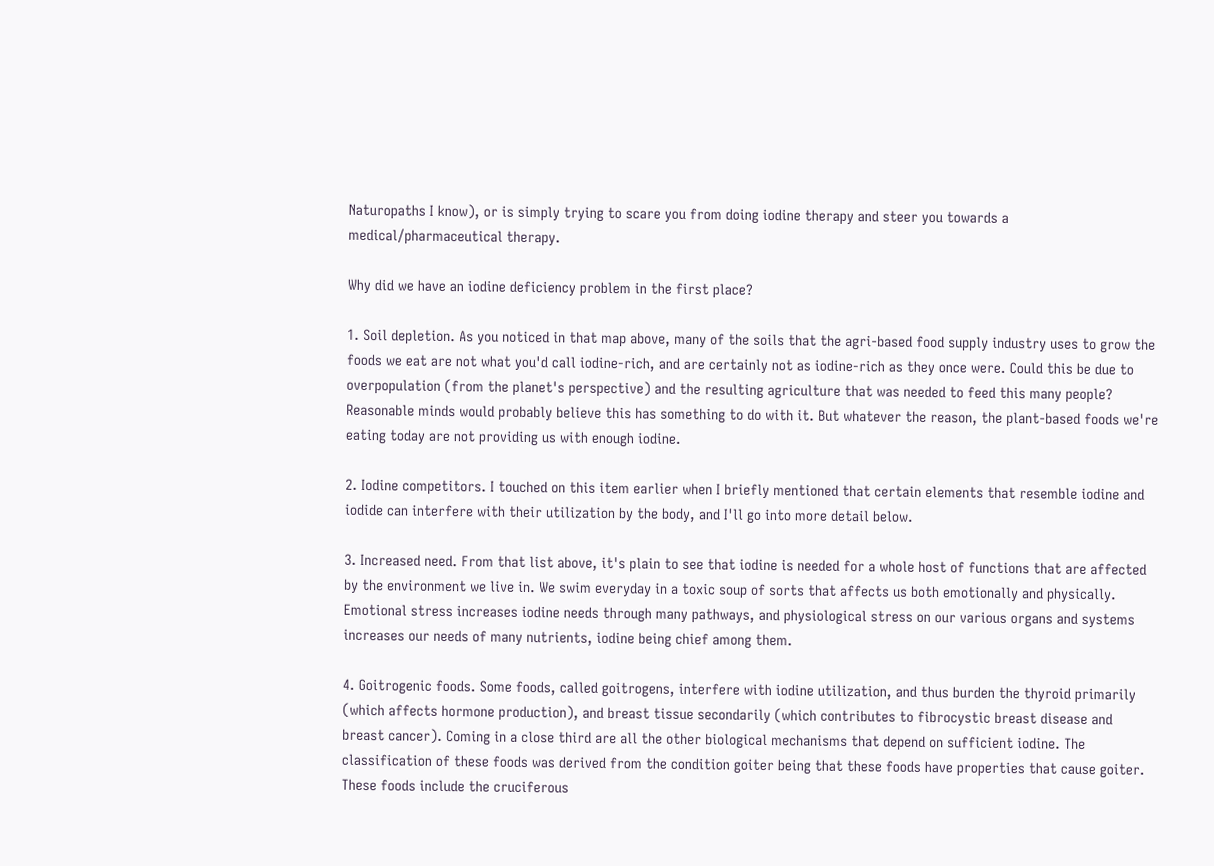Naturopaths I know), or is simply trying to scare you from doing iodine therapy and steer you towards a medical/pharmaceutical therapy.

Why did we have an iodine deficiency problem in the first place?

1. Soil depletion. As you noticed in that map above, many of the soils that the agri-based food supply industry uses to grow the foods we eat are not what you'd call iodine-rich, and are certainly not as iodine-rich as they once were. Could this be due to overpopulation (from the planet's perspective) and the resulting agriculture that was needed to feed this many people? Reasonable minds would probably believe this has something to do with it. But whatever the reason, the plant-based foods we're eating today are not providing us with enough iodine.

2. Iodine competitors. I touched on this item earlier when I briefly mentioned that certain elements that resemble iodine and iodide can interfere with their utilization by the body, and I'll go into more detail below.

3. Increased need. From that list above, it's plain to see that iodine is needed for a whole host of functions that are affected by the environment we live in. We swim everyday in a toxic soup of sorts that affects us both emotionally and physically. Emotional stress increases iodine needs through many pathways, and physiological stress on our various organs and systems increases our needs of many nutrients, iodine being chief among them.

4. Goitrogenic foods. Some foods, called goitrogens, interfere with iodine utilization, and thus burden the thyroid primarily (which affects hormone production), and breast tissue secondarily (which contributes to fibrocystic breast disease and breast cancer). Coming in a close third are all the other biological mechanisms that depend on sufficient iodine. The classification of these foods was derived from the condition goiter being that these foods have properties that cause goiter. These foods include the cruciferous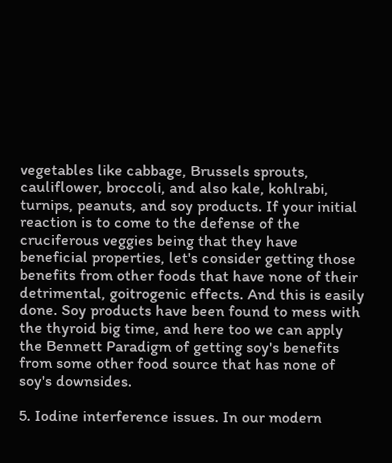vegetables like cabbage, Brussels sprouts, cauliflower, broccoli, and also kale, kohlrabi, turnips, peanuts, and soy products. If your initial reaction is to come to the defense of the cruciferous veggies being that they have beneficial properties, let's consider getting those benefits from other foods that have none of their detrimental, goitrogenic effects. And this is easily done. Soy products have been found to mess with the thyroid big time, and here too we can apply the Bennett Paradigm of getting soy's benefits from some other food source that has none of soy's downsides.

5. Iodine interference issues. In our modern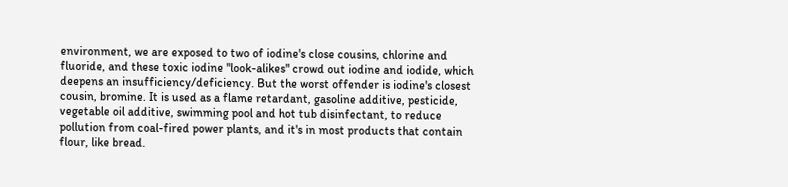environment, we are exposed to two of iodine's close cousins, chlorine and fluoride, and these toxic iodine "look-alikes" crowd out iodine and iodide, which deepens an insufficiency/deficiency. But the worst offender is iodine's closest cousin, bromine. It is used as a flame retardant, gasoline additive, pesticide, vegetable oil additive, swimming pool and hot tub disinfectant, to reduce pollution from coal-fired power plants, and it's in most products that contain flour, like bread.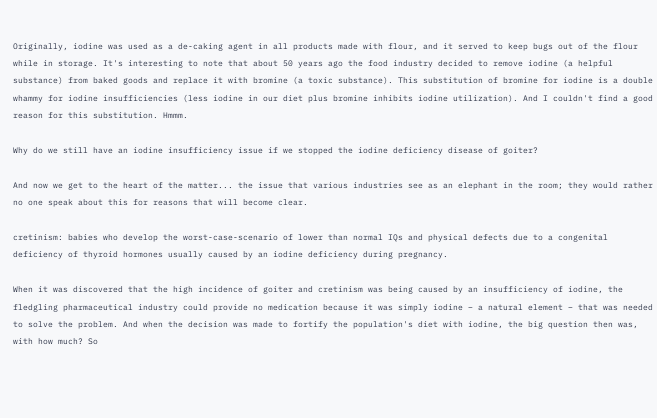Originally, iodine was used as a de-caking agent in all products made with flour, and it served to keep bugs out of the flour while in storage. It's interesting to note that about 50 years ago the food industry decided to remove iodine (a helpful substance) from baked goods and replace it with bromine (a toxic substance). This substitution of bromine for iodine is a double whammy for iodine insufficiencies (less iodine in our diet plus bromine inhibits iodine utilization). And I couldn't find a good reason for this substitution. Hmmm.

Why do we still have an iodine insufficiency issue if we stopped the iodine deficiency disease of goiter?

And now we get to the heart of the matter... the issue that various industries see as an elephant in the room; they would rather no one speak about this for reasons that will become clear.

cretinism: babies who develop the worst-case-scenario of lower than normal IQs and physical defects due to a congenital deficiency of thyroid hormones usually caused by an iodine deficiency during pregnancy.

When it was discovered that the high incidence of goiter and cretinism was being caused by an insufficiency of iodine, the fledgling pharmaceutical industry could provide no medication because it was simply iodine – a natural element – that was needed to solve the problem. And when the decision was made to fortify the population's diet with iodine, the big question then was, with how much? So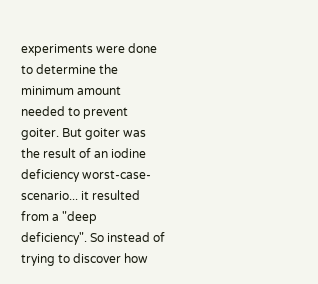experiments were done to determine the minimum amount needed to prevent goiter. But goiter was the result of an iodine deficiency worst-case-scenario... it resulted from a "deep deficiency". So instead of trying to discover how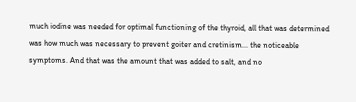much iodine was needed for optimal functioning of the thyroid, all that was determined was how much was necessary to prevent goiter and cretinism... the noticeable symptoms. And that was the amount that was added to salt, and no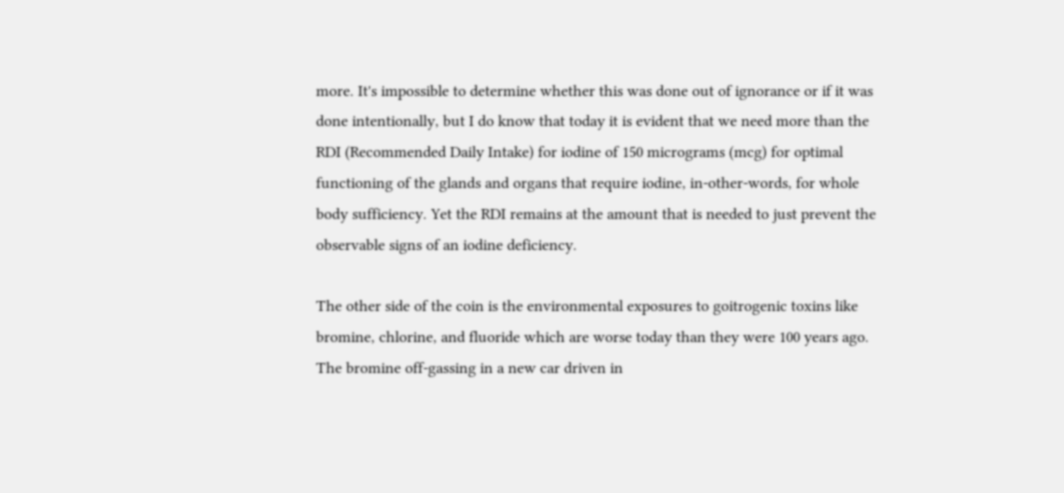more. It's impossible to determine whether this was done out of ignorance or if it was done intentionally, but I do know that today it is evident that we need more than the RDI (Recommended Daily Intake) for iodine of 150 micrograms (mcg) for optimal functioning of the glands and organs that require iodine, in-other-words, for whole body sufficiency. Yet the RDI remains at the amount that is needed to just prevent the observable signs of an iodine deficiency.

The other side of the coin is the environmental exposures to goitrogenic toxins like bromine, chlorine, and fluoride which are worse today than they were 100 years ago. The bromine off-gassing in a new car driven in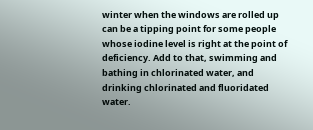winter when the windows are rolled up can be a tipping point for some people whose iodine level is right at the point of deficiency. Add to that, swimming and bathing in chlorinated water, and drinking chlorinated and fluoridated water.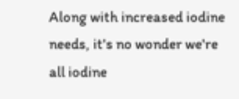Along with increased iodine needs, it's no wonder we're all iodine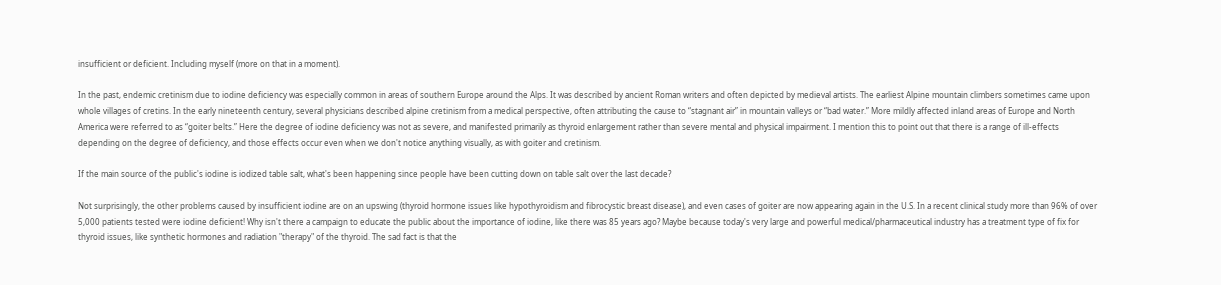insufficient or deficient. Including myself (more on that in a moment).

In the past, endemic cretinism due to iodine deficiency was especially common in areas of southern Europe around the Alps. It was described by ancient Roman writers and often depicted by medieval artists. The earliest Alpine mountain climbers sometimes came upon whole villages of cretins. In the early nineteenth century, several physicians described alpine cretinism from a medical perspective, often attributing the cause to “stagnant air” in mountain valleys or “bad water.” More mildly affected inland areas of Europe and North America were referred to as “goiter belts.” Here the degree of iodine deficiency was not as severe, and manifested primarily as thyroid enlargement rather than severe mental and physical impairment. I mention this to point out that there is a range of ill-effects depending on the degree of deficiency, and those effects occur even when we don't notice anything visually, as with goiter and cretinism.

If the main source of the public's iodine is iodized table salt, what's been happening since people have been cutting down on table salt over the last decade?

Not surprisingly, the other problems caused by insufficient iodine are on an upswing (thyroid hormone issues like hypothyroidism and fibrocystic breast disease), and even cases of goiter are now appearing again in the U.S. In a recent clinical study more than 96% of over 5,000 patients tested were iodine deficient! Why isn't there a campaign to educate the public about the importance of iodine, like there was 85 years ago? Maybe because today's very large and powerful medical/pharmaceutical industry has a treatment type of fix for thyroid issues, like synthetic hormones and radiation "therapy" of the thyroid. The sad fact is that the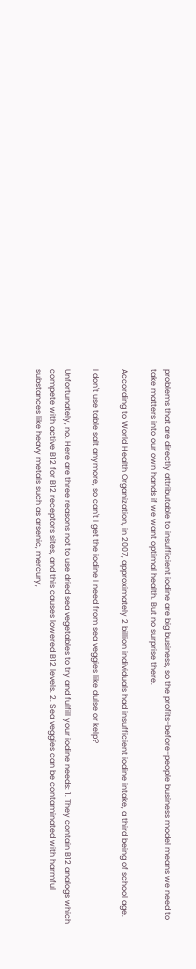problems that are directly attributable to insufficient iodine are big business, so the profits-before-people business model means we need to take matters into our own hands if we want optimal health. But no surprise there.

According to World Health Organization, in 2007, approximately 2 billion individuals had insufficient iodine intake, a third being of school age.

I don't use table salt anymore, so can't I get the iodine I need from sea veggies like dulse or kelp?

Unfortunately, no. Here are three reasons not to use dried sea vegetables to try and fulfill your iodine needs: 1. They contain B12 analogs which compete with active B12 for B12 receptors sites, and this causes lowered B12 levels. 2. Sea veggies can be contaminated with harmful substances like heavy metals such as arsenic, mercury,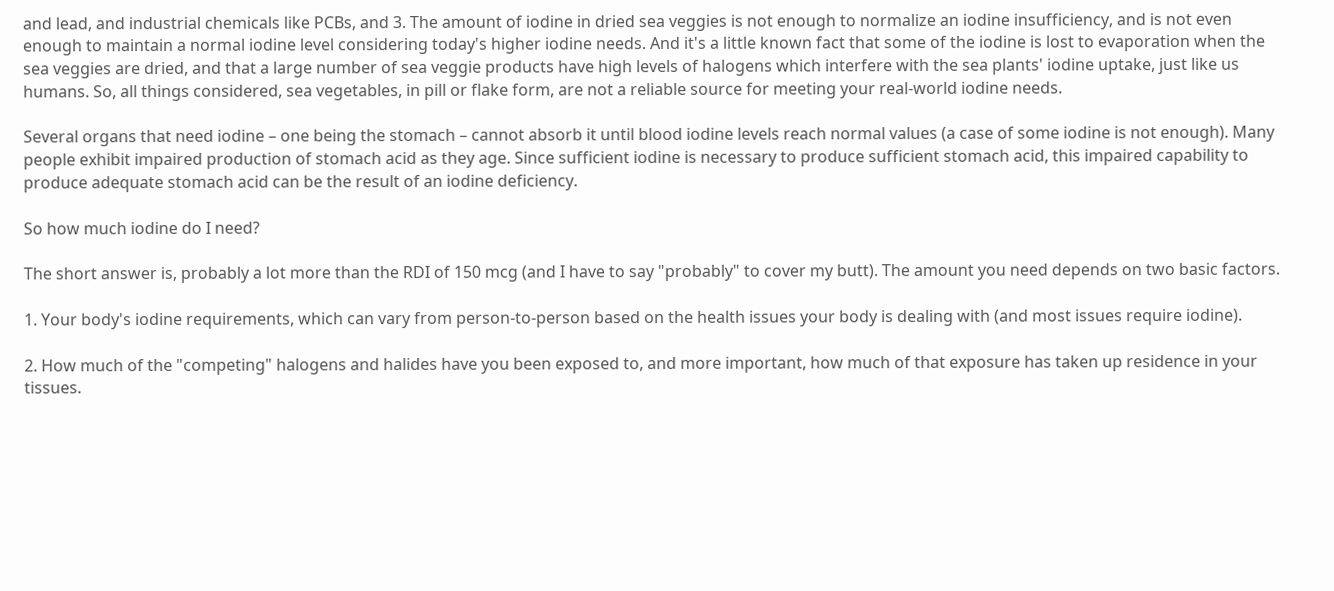and lead, and industrial chemicals like PCBs, and 3. The amount of iodine in dried sea veggies is not enough to normalize an iodine insufficiency, and is not even enough to maintain a normal iodine level considering today's higher iodine needs. And it's a little known fact that some of the iodine is lost to evaporation when the sea veggies are dried, and that a large number of sea veggie products have high levels of halogens which interfere with the sea plants' iodine uptake, just like us humans. So, all things considered, sea vegetables, in pill or flake form, are not a reliable source for meeting your real-world iodine needs.

Several organs that need iodine – one being the stomach – cannot absorb it until blood iodine levels reach normal values (a case of some iodine is not enough). Many people exhibit impaired production of stomach acid as they age. Since sufficient iodine is necessary to produce sufficient stomach acid, this impaired capability to produce adequate stomach acid can be the result of an iodine deficiency.

So how much iodine do I need?

The short answer is, probably a lot more than the RDI of 150 mcg (and I have to say "probably" to cover my butt). The amount you need depends on two basic factors.

1. Your body's iodine requirements, which can vary from person-to-person based on the health issues your body is dealing with (and most issues require iodine).

2. How much of the "competing" halogens and halides have you been exposed to, and more important, how much of that exposure has taken up residence in your tissues.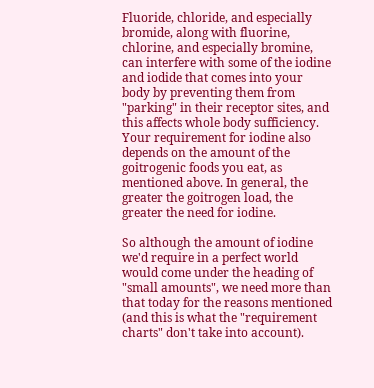Fluoride, chloride, and especially bromide, along with fluorine, chlorine, and especially bromine, can interfere with some of the iodine and iodide that comes into your body by preventing them from "parking" in their receptor sites, and this affects whole body sufficiency. Your requirement for iodine also depends on the amount of the goitrogenic foods you eat, as mentioned above. In general, the greater the goitrogen load, the greater the need for iodine.

So although the amount of iodine we'd require in a perfect world would come under the heading of "small amounts", we need more than that today for the reasons mentioned (and this is what the "requirement charts" don't take into account).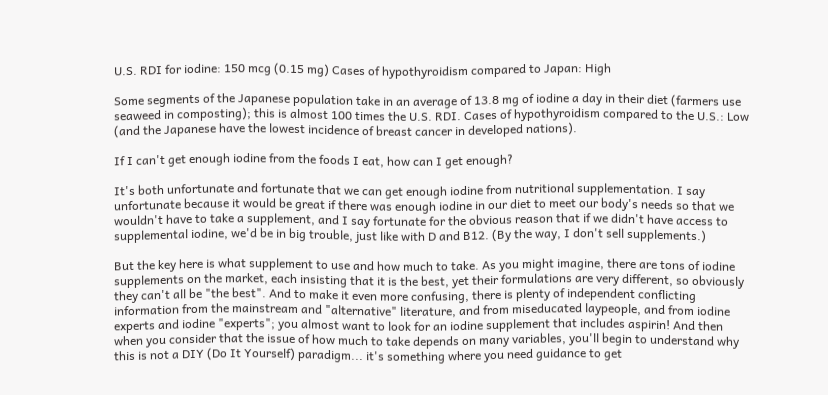U.S. RDI for iodine: 150 mcg (0.15 mg) Cases of hypothyroidism compared to Japan: High

Some segments of the Japanese population take in an average of 13.8 mg of iodine a day in their diet (farmers use seaweed in composting); this is almost 100 times the U.S. RDI. Cases of hypothyroidism compared to the U.S.: Low (and the Japanese have the lowest incidence of breast cancer in developed nations).

If I can't get enough iodine from the foods I eat, how can I get enough?

It's both unfortunate and fortunate that we can get enough iodine from nutritional supplementation. I say unfortunate because it would be great if there was enough iodine in our diet to meet our body's needs so that we wouldn't have to take a supplement, and I say fortunate for the obvious reason that if we didn't have access to supplemental iodine, we'd be in big trouble, just like with D and B12. (By the way, I don't sell supplements.)

But the key here is what supplement to use and how much to take. As you might imagine, there are tons of iodine supplements on the market, each insisting that it is the best, yet their formulations are very different, so obviously they can't all be "the best". And to make it even more confusing, there is plenty of independent conflicting information from the mainstream and "alternative" literature, and from miseducated laypeople, and from iodine experts and iodine "experts"; you almost want to look for an iodine supplement that includes aspirin! And then when you consider that the issue of how much to take depends on many variables, you'll begin to understand why this is not a DIY (Do It Yourself) paradigm... it's something where you need guidance to get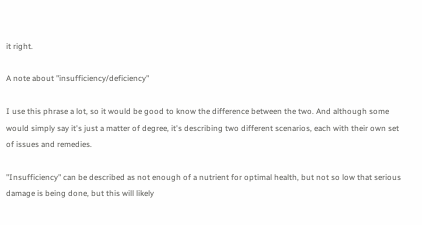it right.

A note about "insufficiency/deficiency"

I use this phrase a lot, so it would be good to know the difference between the two. And although some would simply say it's just a matter of degree, it's describing two different scenarios, each with their own set of issues and remedies.

"Insufficiency" can be described as not enough of a nutrient for optimal health, but not so low that serious damage is being done, but this will likely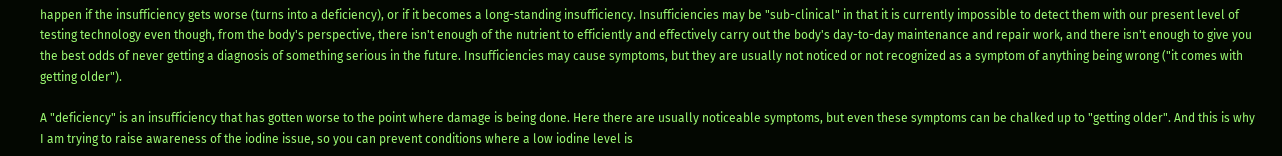happen if the insufficiency gets worse (turns into a deficiency), or if it becomes a long-standing insufficiency. Insufficiencies may be "sub-clinical" in that it is currently impossible to detect them with our present level of testing technology even though, from the body's perspective, there isn't enough of the nutrient to efficiently and effectively carry out the body's day-to-day maintenance and repair work, and there isn't enough to give you the best odds of never getting a diagnosis of something serious in the future. Insufficiencies may cause symptoms, but they are usually not noticed or not recognized as a symptom of anything being wrong ("it comes with getting older").

A "deficiency" is an insufficiency that has gotten worse to the point where damage is being done. Here there are usually noticeable symptoms, but even these symptoms can be chalked up to "getting older". And this is why I am trying to raise awareness of the iodine issue, so you can prevent conditions where a low iodine level is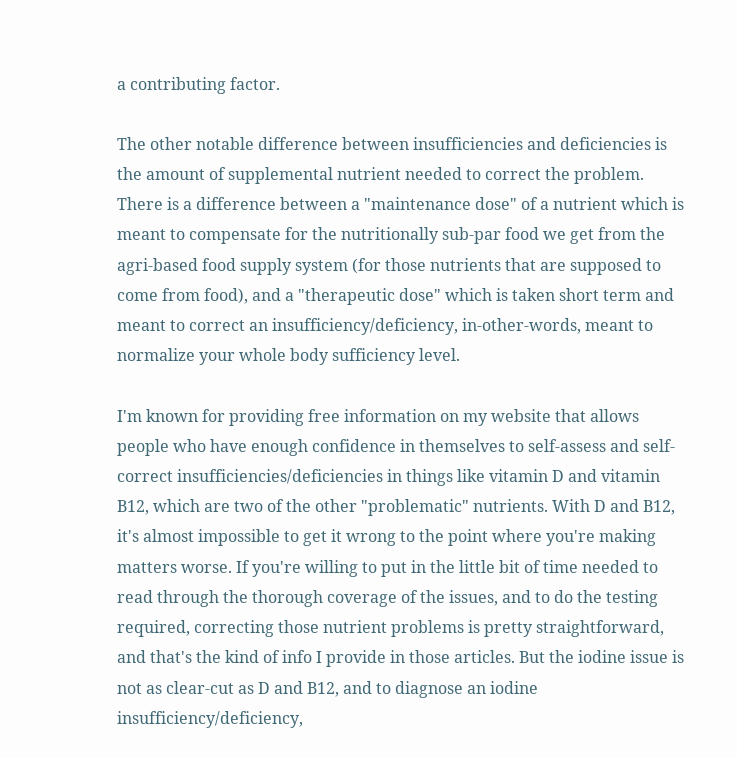a contributing factor.

The other notable difference between insufficiencies and deficiencies is the amount of supplemental nutrient needed to correct the problem. There is a difference between a "maintenance dose" of a nutrient which is meant to compensate for the nutritionally sub-par food we get from the agri-based food supply system (for those nutrients that are supposed to come from food), and a "therapeutic dose" which is taken short term and meant to correct an insufficiency/deficiency, in-other-words, meant to normalize your whole body sufficiency level.

I'm known for providing free information on my website that allows people who have enough confidence in themselves to self-assess and self-correct insufficiencies/deficiencies in things like vitamin D and vitamin B12, which are two of the other "problematic" nutrients. With D and B12, it's almost impossible to get it wrong to the point where you're making matters worse. If you're willing to put in the little bit of time needed to read through the thorough coverage of the issues, and to do the testing required, correcting those nutrient problems is pretty straightforward, and that's the kind of info I provide in those articles. But the iodine issue is not as clear-cut as D and B12, and to diagnose an iodine insufficiency/deficiency,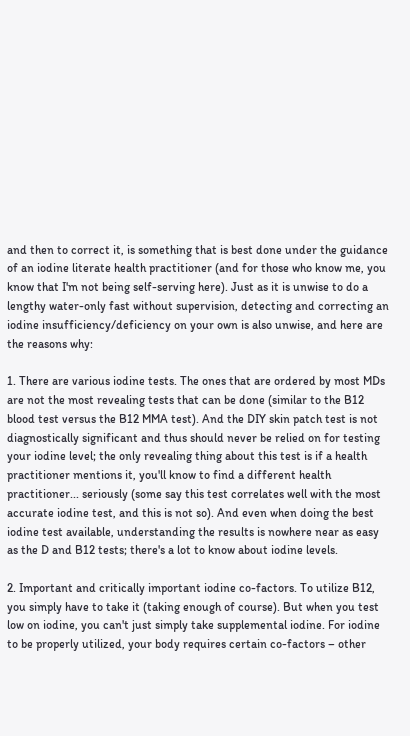and then to correct it, is something that is best done under the guidance of an iodine literate health practitioner (and for those who know me, you know that I'm not being self-serving here). Just as it is unwise to do a lengthy water-only fast without supervision, detecting and correcting an iodine insufficiency/deficiency on your own is also unwise, and here are the reasons why:

1. There are various iodine tests. The ones that are ordered by most MDs are not the most revealing tests that can be done (similar to the B12 blood test versus the B12 MMA test). And the DIY skin patch test is not diagnostically significant and thus should never be relied on for testing your iodine level; the only revealing thing about this test is if a health practitioner mentions it, you'll know to find a different health practitioner... seriously (some say this test correlates well with the most accurate iodine test, and this is not so). And even when doing the best iodine test available, understanding the results is nowhere near as easy as the D and B12 tests; there's a lot to know about iodine levels.

2. Important and critically important iodine co-factors. To utilize B12, you simply have to take it (taking enough of course). But when you test low on iodine, you can't just simply take supplemental iodine. For iodine to be properly utilized, your body requires certain co-factors – other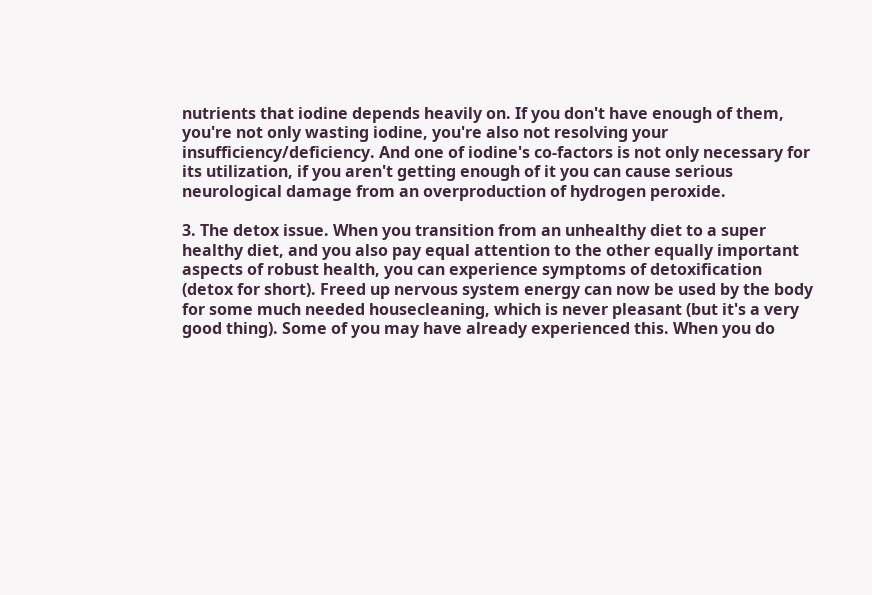nutrients that iodine depends heavily on. If you don't have enough of them, you're not only wasting iodine, you're also not resolving your insufficiency/deficiency. And one of iodine's co-factors is not only necessary for its utilization, if you aren't getting enough of it you can cause serious neurological damage from an overproduction of hydrogen peroxide.

3. The detox issue. When you transition from an unhealthy diet to a super healthy diet, and you also pay equal attention to the other equally important aspects of robust health, you can experience symptoms of detoxification (detox for short). Freed up nervous system energy can now be used by the body for some much needed housecleaning, which is never pleasant (but it's a very good thing). Some of you may have already experienced this. When you do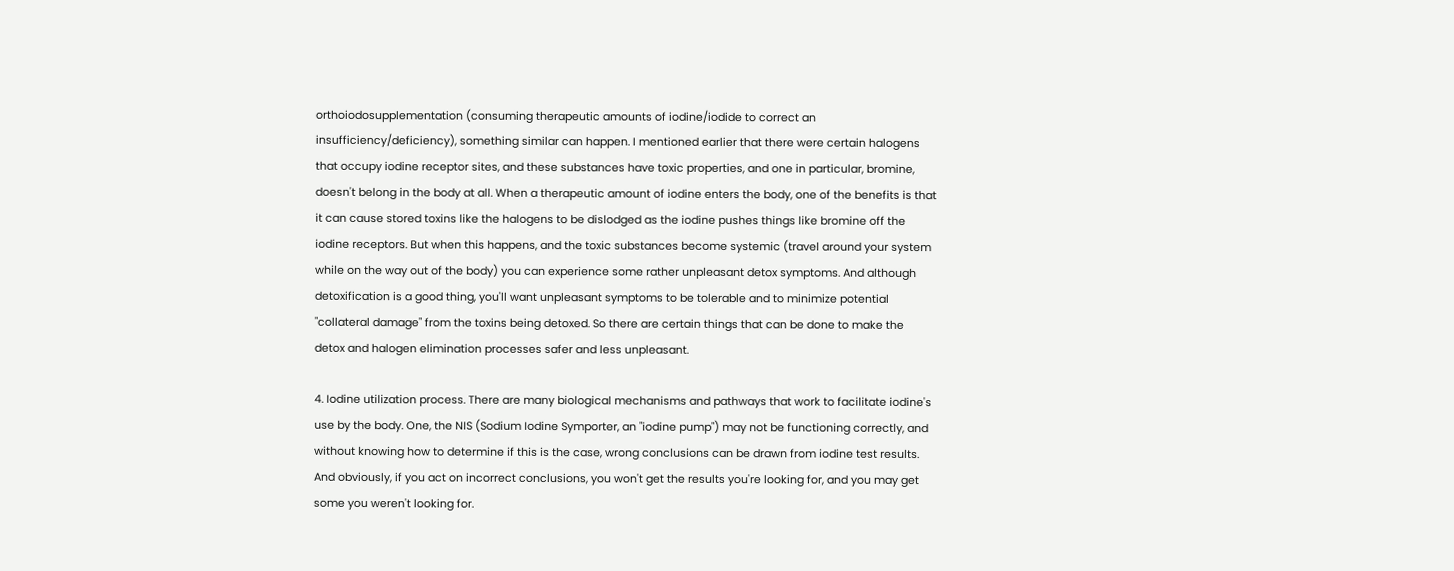orthoiodosupplementation (consuming therapeutic amounts of iodine/iodide to correct an insufficiency/deficiency), something similar can happen. I mentioned earlier that there were certain halogens that occupy iodine receptor sites, and these substances have toxic properties, and one in particular, bromine, doesn't belong in the body at all. When a therapeutic amount of iodine enters the body, one of the benefits is that it can cause stored toxins like the halogens to be dislodged as the iodine pushes things like bromine off the iodine receptors. But when this happens, and the toxic substances become systemic (travel around your system while on the way out of the body) you can experience some rather unpleasant detox symptoms. And although detoxification is a good thing, you'll want unpleasant symptoms to be tolerable and to minimize potential "collateral damage" from the toxins being detoxed. So there are certain things that can be done to make the detox and halogen elimination processes safer and less unpleasant.

4. Iodine utilization process. There are many biological mechanisms and pathways that work to facilitate iodine's use by the body. One, the NIS (Sodium Iodine Symporter, an "iodine pump") may not be functioning correctly, and without knowing how to determine if this is the case, wrong conclusions can be drawn from iodine test results. And obviously, if you act on incorrect conclusions, you won't get the results you're looking for, and you may get some you weren't looking for.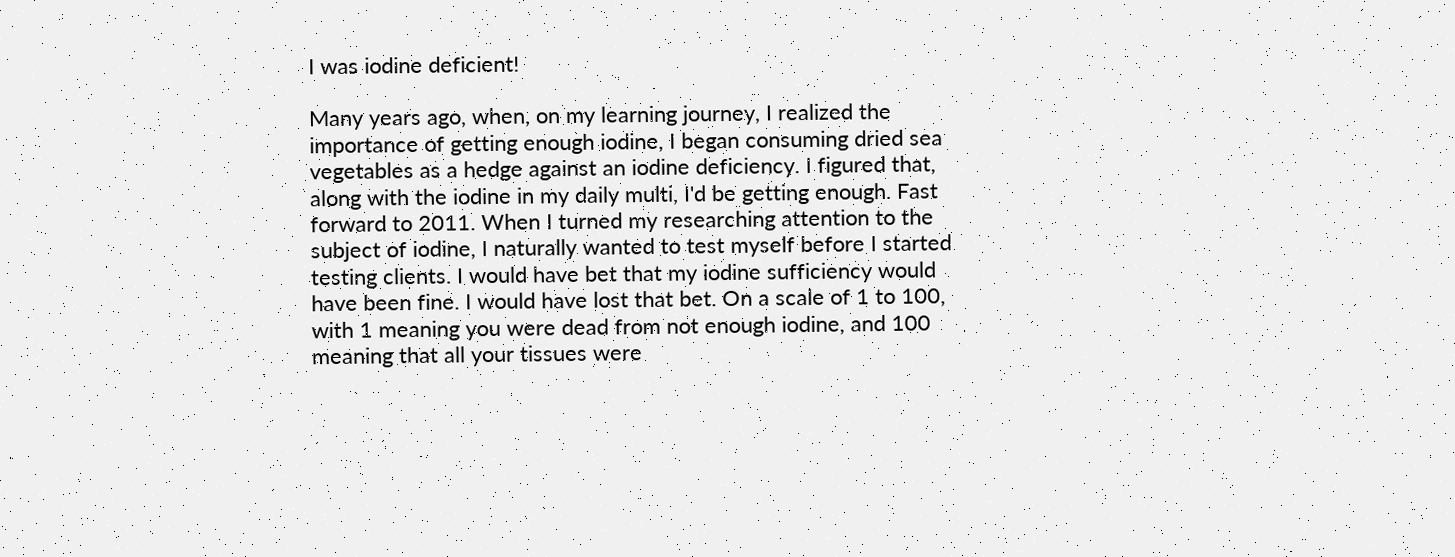I was iodine deficient!

Many years ago, when, on my learning journey, I realized the importance of getting enough iodine, I began consuming dried sea vegetables as a hedge against an iodine deficiency. I figured that, along with the iodine in my daily multi, I'd be getting enough. Fast forward to 2011. When I turned my researching attention to the subject of iodine, I naturally wanted to test myself before I started testing clients. I would have bet that my iodine sufficiency would have been fine. I would have lost that bet. On a scale of 1 to 100, with 1 meaning you were dead from not enough iodine, and 100 meaning that all your tissues were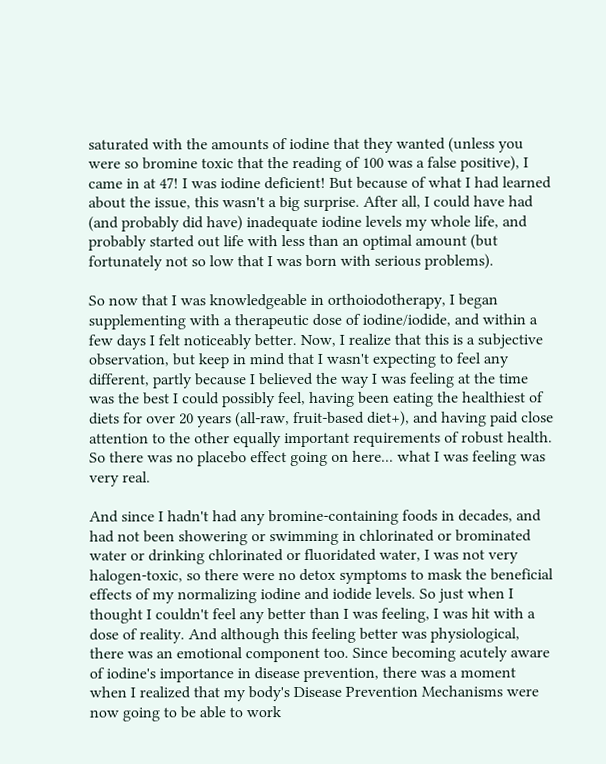saturated with the amounts of iodine that they wanted (unless you were so bromine toxic that the reading of 100 was a false positive), I came in at 47! I was iodine deficient! But because of what I had learned about the issue, this wasn't a big surprise. After all, I could have had (and probably did have) inadequate iodine levels my whole life, and probably started out life with less than an optimal amount (but fortunately not so low that I was born with serious problems).

So now that I was knowledgeable in orthoiodotherapy, I began supplementing with a therapeutic dose of iodine/iodide, and within a few days I felt noticeably better. Now, I realize that this is a subjective observation, but keep in mind that I wasn't expecting to feel any different, partly because I believed the way I was feeling at the time was the best I could possibly feel, having been eating the healthiest of diets for over 20 years (all-raw, fruit-based diet+), and having paid close attention to the other equally important requirements of robust health. So there was no placebo effect going on here... what I was feeling was very real.

And since I hadn't had any bromine-containing foods in decades, and had not been showering or swimming in chlorinated or brominated water or drinking chlorinated or fluoridated water, I was not very halogen-toxic, so there were no detox symptoms to mask the beneficial effects of my normalizing iodine and iodide levels. So just when I thought I couldn't feel any better than I was feeling, I was hit with a dose of reality. And although this feeling better was physiological, there was an emotional component too. Since becoming acutely aware of iodine's importance in disease prevention, there was a moment when I realized that my body's Disease Prevention Mechanisms were now going to be able to work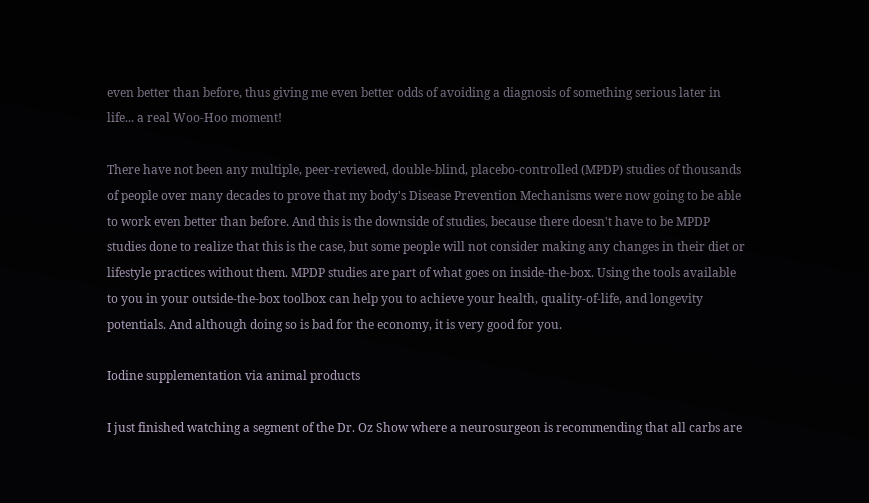even better than before, thus giving me even better odds of avoiding a diagnosis of something serious later in life... a real Woo-Hoo moment!

There have not been any multiple, peer-reviewed, double-blind, placebo-controlled (MPDP) studies of thousands of people over many decades to prove that my body's Disease Prevention Mechanisms were now going to be able to work even better than before. And this is the downside of studies, because there doesn't have to be MPDP studies done to realize that this is the case, but some people will not consider making any changes in their diet or lifestyle practices without them. MPDP studies are part of what goes on inside-the-box. Using the tools available to you in your outside-the-box toolbox can help you to achieve your health, quality-of-life, and longevity potentials. And although doing so is bad for the economy, it is very good for you.

Iodine supplementation via animal products

I just finished watching a segment of the Dr. Oz Show where a neurosurgeon is recommending that all carbs are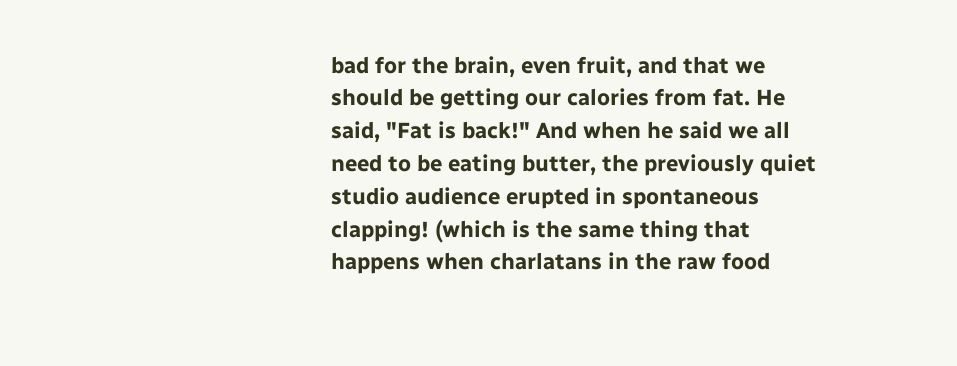bad for the brain, even fruit, and that we should be getting our calories from fat. He said, "Fat is back!" And when he said we all need to be eating butter, the previously quiet studio audience erupted in spontaneous clapping! (which is the same thing that happens when charlatans in the raw food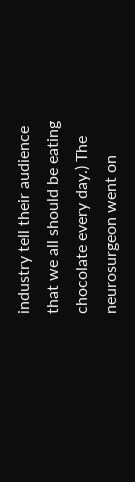industry tell their audience that we all should be eating chocolate every day.) The neurosurgeon went on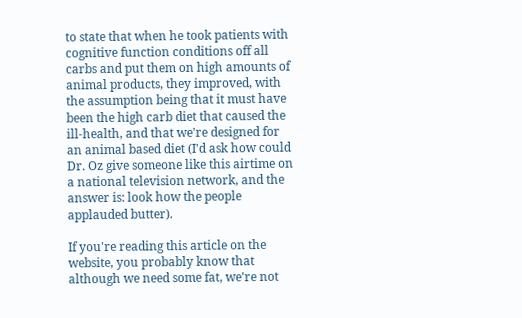to state that when he took patients with cognitive function conditions off all carbs and put them on high amounts of animal products, they improved, with the assumption being that it must have been the high carb diet that caused the ill-health, and that we're designed for an animal based diet (I'd ask how could Dr. Oz give someone like this airtime on a national television network, and the answer is: look how the people applauded butter).

If you're reading this article on the website, you probably know that although we need some fat, we're not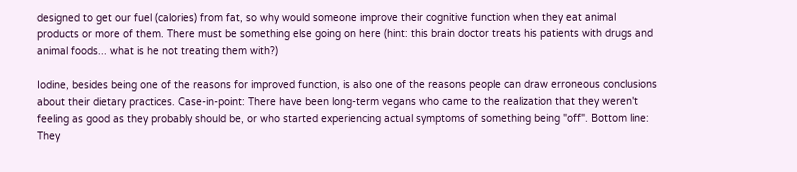designed to get our fuel (calories) from fat, so why would someone improve their cognitive function when they eat animal products or more of them. There must be something else going on here (hint: this brain doctor treats his patients with drugs and animal foods... what is he not treating them with?)

Iodine, besides being one of the reasons for improved function, is also one of the reasons people can draw erroneous conclusions about their dietary practices. Case-in-point: There have been long-term vegans who came to the realization that they weren't feeling as good as they probably should be, or who started experiencing actual symptoms of something being "off". Bottom line: They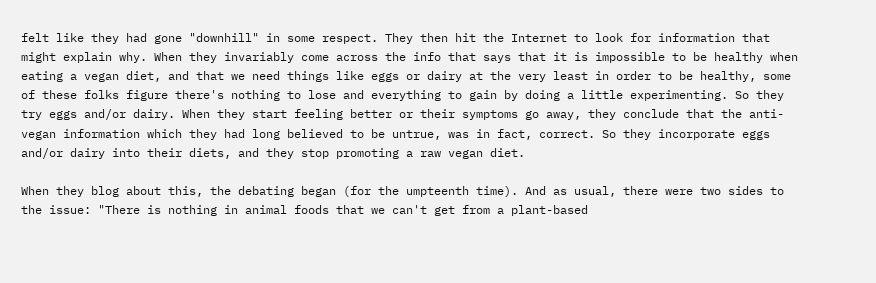felt like they had gone "downhill" in some respect. They then hit the Internet to look for information that might explain why. When they invariably come across the info that says that it is impossible to be healthy when eating a vegan diet, and that we need things like eggs or dairy at the very least in order to be healthy, some of these folks figure there's nothing to lose and everything to gain by doing a little experimenting. So they try eggs and/or dairy. When they start feeling better or their symptoms go away, they conclude that the anti-vegan information which they had long believed to be untrue, was in fact, correct. So they incorporate eggs and/or dairy into their diets, and they stop promoting a raw vegan diet.

When they blog about this, the debating began (for the umpteenth time). And as usual, there were two sides to the issue: "There is nothing in animal foods that we can't get from a plant-based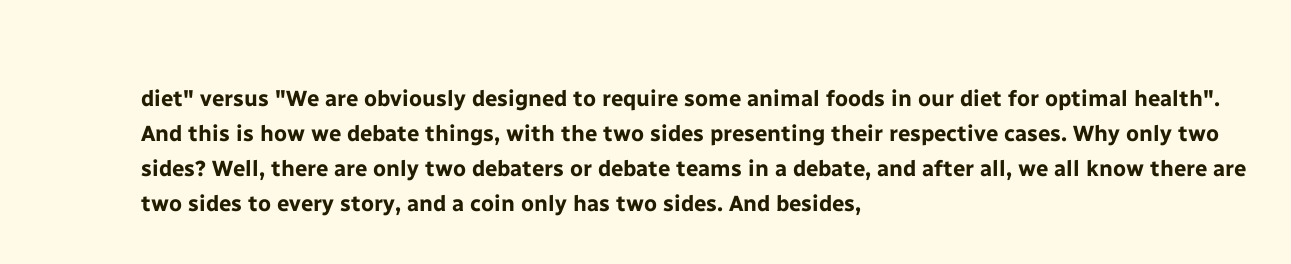diet" versus "We are obviously designed to require some animal foods in our diet for optimal health". And this is how we debate things, with the two sides presenting their respective cases. Why only two sides? Well, there are only two debaters or debate teams in a debate, and after all, we all know there are two sides to every story, and a coin only has two sides. And besides,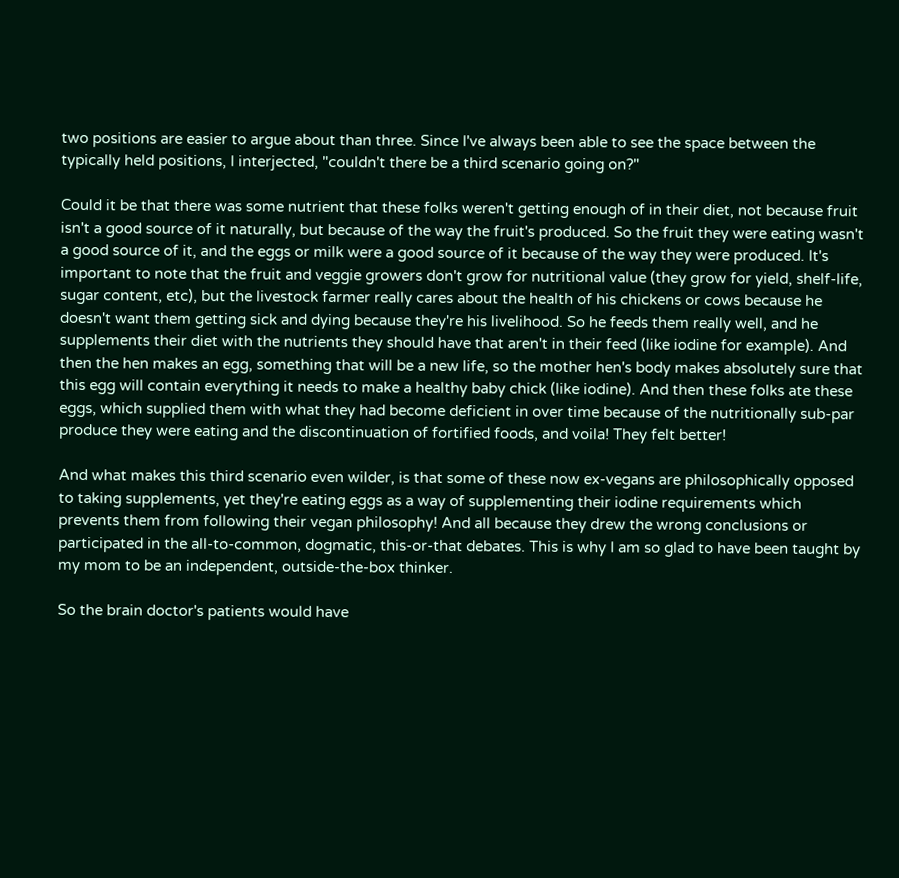two positions are easier to argue about than three. Since I've always been able to see the space between the typically held positions, I interjected, "couldn't there be a third scenario going on?"

Could it be that there was some nutrient that these folks weren't getting enough of in their diet, not because fruit isn't a good source of it naturally, but because of the way the fruit's produced. So the fruit they were eating wasn't a good source of it, and the eggs or milk were a good source of it because of the way they were produced. It's important to note that the fruit and veggie growers don't grow for nutritional value (they grow for yield, shelf-life, sugar content, etc), but the livestock farmer really cares about the health of his chickens or cows because he doesn't want them getting sick and dying because they're his livelihood. So he feeds them really well, and he supplements their diet with the nutrients they should have that aren't in their feed (like iodine for example). And then the hen makes an egg, something that will be a new life, so the mother hen's body makes absolutely sure that this egg will contain everything it needs to make a healthy baby chick (like iodine). And then these folks ate these eggs, which supplied them with what they had become deficient in over time because of the nutritionally sub-par produce they were eating and the discontinuation of fortified foods, and voila! They felt better!

And what makes this third scenario even wilder, is that some of these now ex-vegans are philosophically opposed to taking supplements, yet they're eating eggs as a way of supplementing their iodine requirements which prevents them from following their vegan philosophy! And all because they drew the wrong conclusions or participated in the all-to-common, dogmatic, this-or-that debates. This is why I am so glad to have been taught by my mom to be an independent, outside-the-box thinker.

So the brain doctor's patients would have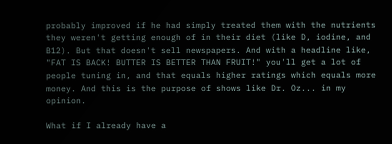probably improved if he had simply treated them with the nutrients they weren't getting enough of in their diet (like D, iodine, and B12). But that doesn't sell newspapers. And with a headline like, "FAT IS BACK! BUTTER IS BETTER THAN FRUIT!" you'll get a lot of people tuning in, and that equals higher ratings which equals more money. And this is the purpose of shows like Dr. Oz... in my opinion.

What if I already have a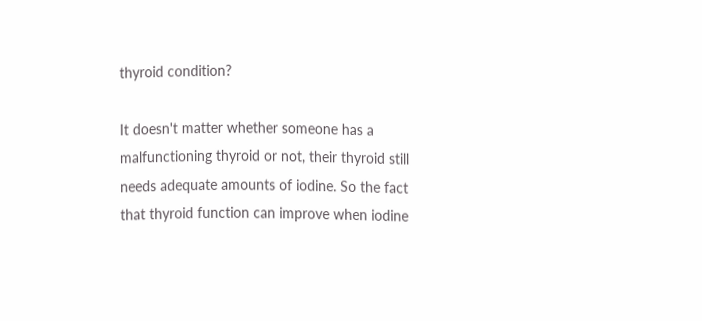thyroid condition?

It doesn't matter whether someone has a malfunctioning thyroid or not, their thyroid still needs adequate amounts of iodine. So the fact that thyroid function can improve when iodine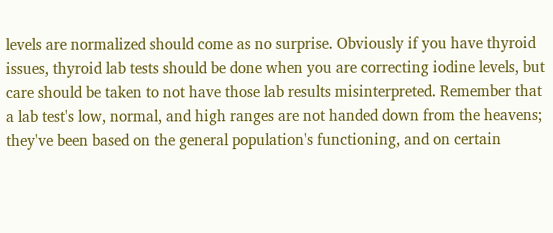levels are normalized should come as no surprise. Obviously if you have thyroid issues, thyroid lab tests should be done when you are correcting iodine levels, but care should be taken to not have those lab results misinterpreted. Remember that a lab test's low, normal, and high ranges are not handed down from the heavens; they've been based on the general population's functioning, and on certain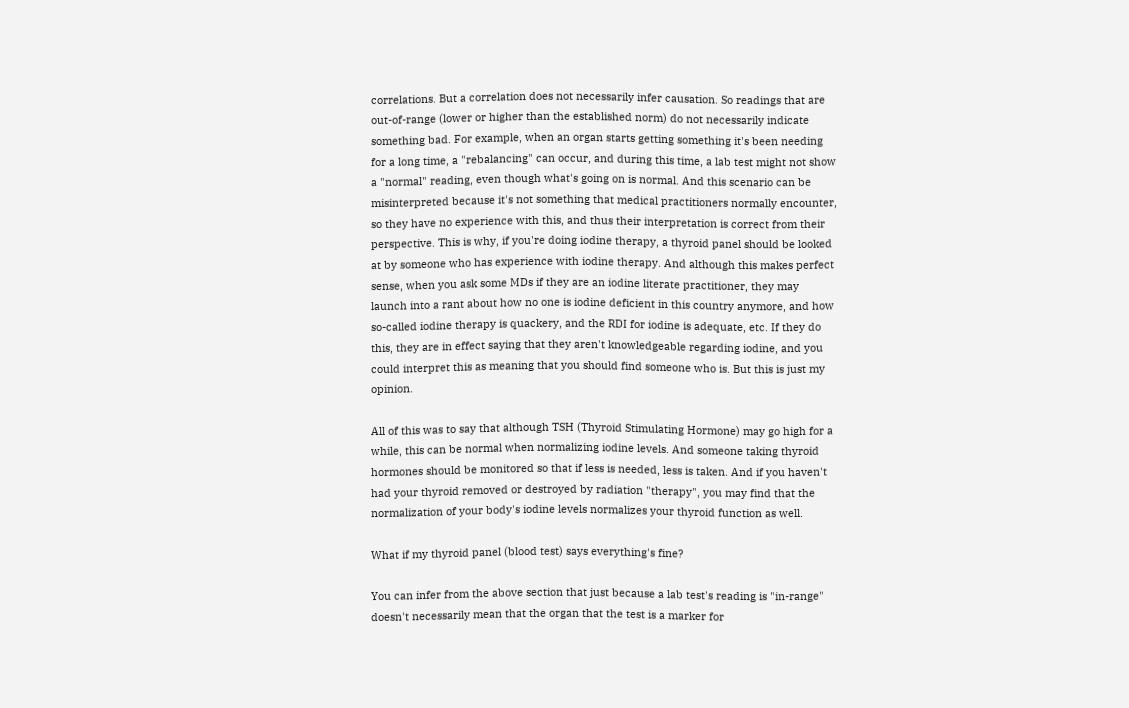correlations. But a correlation does not necessarily infer causation. So readings that are out-of-range (lower or higher than the established norm) do not necessarily indicate something bad. For example, when an organ starts getting something it's been needing for a long time, a "rebalancing" can occur, and during this time, a lab test might not show a "normal" reading, even though what's going on is normal. And this scenario can be misinterpreted because it's not something that medical practitioners normally encounter, so they have no experience with this, and thus their interpretation is correct from their perspective. This is why, if you're doing iodine therapy, a thyroid panel should be looked at by someone who has experience with iodine therapy. And although this makes perfect sense, when you ask some MDs if they are an iodine literate practitioner, they may launch into a rant about how no one is iodine deficient in this country anymore, and how so-called iodine therapy is quackery, and the RDI for iodine is adequate, etc. If they do this, they are in effect saying that they aren't knowledgeable regarding iodine, and you could interpret this as meaning that you should find someone who is. But this is just my opinion.

All of this was to say that although TSH (Thyroid Stimulating Hormone) may go high for a while, this can be normal when normalizing iodine levels. And someone taking thyroid hormones should be monitored so that if less is needed, less is taken. And if you haven't had your thyroid removed or destroyed by radiation "therapy", you may find that the normalization of your body's iodine levels normalizes your thyroid function as well.

What if my thyroid panel (blood test) says everything's fine?

You can infer from the above section that just because a lab test's reading is "in-range" doesn't necessarily mean that the organ that the test is a marker for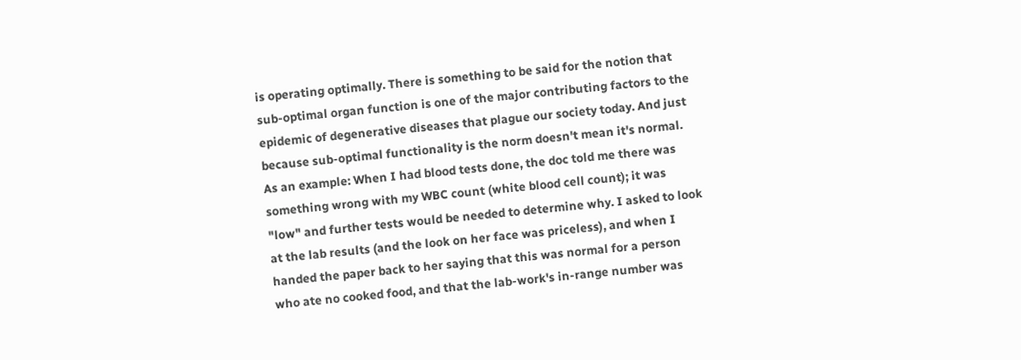is operating optimally. There is something to be said for the notion that sub-optimal organ function is one of the major contributing factors to the epidemic of degenerative diseases that plague our society today. And just because sub-optimal functionality is the norm doesn't mean it's normal. As an example: When I had blood tests done, the doc told me there was something wrong with my WBC count (white blood cell count); it was "low" and further tests would be needed to determine why. I asked to look at the lab results (and the look on her face was priceless), and when I handed the paper back to her saying that this was normal for a person who ate no cooked food, and that the lab-work's in-range number was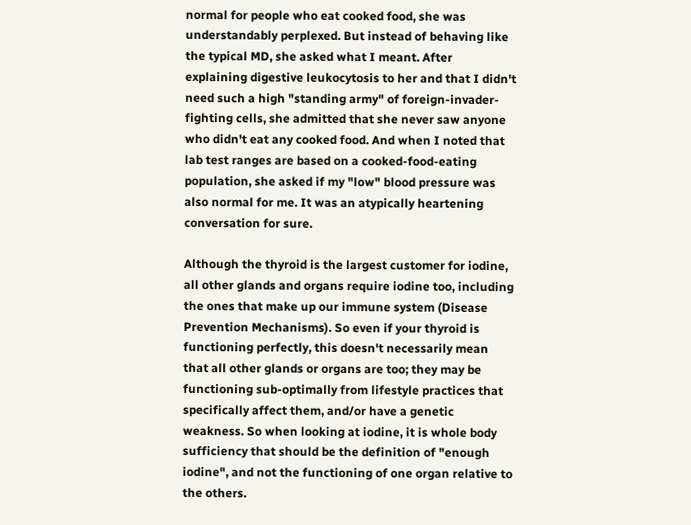normal for people who eat cooked food, she was understandably perplexed. But instead of behaving like the typical MD, she asked what I meant. After explaining digestive leukocytosis to her and that I didn't need such a high "standing army" of foreign-invader-fighting cells, she admitted that she never saw anyone who didn't eat any cooked food. And when I noted that lab test ranges are based on a cooked-food-eating population, she asked if my "low" blood pressure was also normal for me. It was an atypically heartening conversation for sure.

Although the thyroid is the largest customer for iodine, all other glands and organs require iodine too, including the ones that make up our immune system (Disease Prevention Mechanisms). So even if your thyroid is functioning perfectly, this doesn't necessarily mean that all other glands or organs are too; they may be functioning sub-optimally from lifestyle practices that specifically affect them, and/or have a genetic weakness. So when looking at iodine, it is whole body sufficiency that should be the definition of "enough iodine", and not the functioning of one organ relative to the others.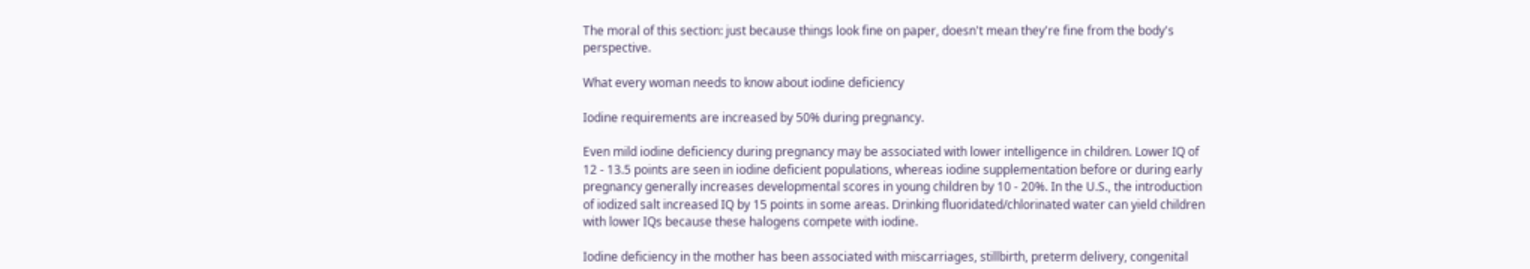The moral of this section: just because things look fine on paper, doesn't mean they're fine from the body's perspective.

What every woman needs to know about iodine deficiency

Iodine requirements are increased by 50% during pregnancy.

Even mild iodine deficiency during pregnancy may be associated with lower intelligence in children. Lower IQ of 12 - 13.5 points are seen in iodine deficient populations, whereas iodine supplementation before or during early pregnancy generally increases developmental scores in young children by 10 - 20%. In the U.S., the introduction of iodized salt increased IQ by 15 points in some areas. Drinking fluoridated/chlorinated water can yield children with lower IQs because these halogens compete with iodine.

Iodine deficiency in the mother has been associated with miscarriages, stillbirth, preterm delivery, congenital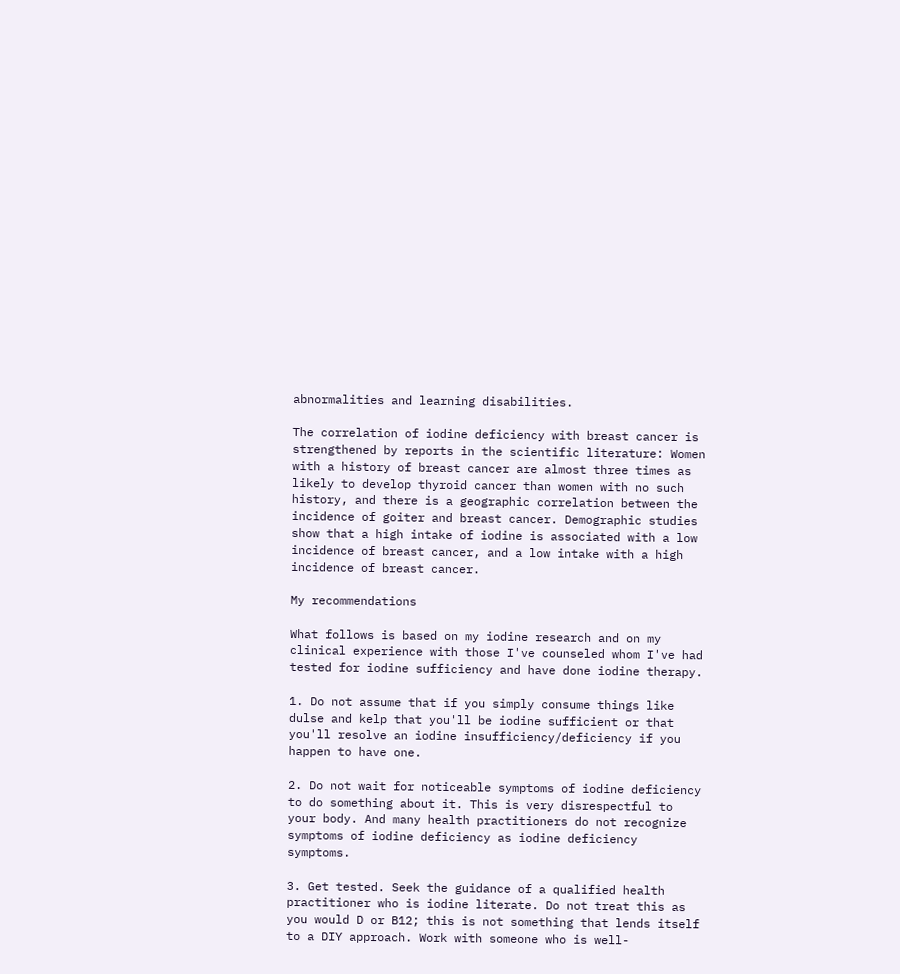abnormalities and learning disabilities.

The correlation of iodine deficiency with breast cancer is strengthened by reports in the scientific literature: Women with a history of breast cancer are almost three times as likely to develop thyroid cancer than women with no such history, and there is a geographic correlation between the incidence of goiter and breast cancer. Demographic studies show that a high intake of iodine is associated with a low incidence of breast cancer, and a low intake with a high incidence of breast cancer.

My recommendations

What follows is based on my iodine research and on my clinical experience with those I've counseled whom I've had tested for iodine sufficiency and have done iodine therapy.

1. Do not assume that if you simply consume things like dulse and kelp that you'll be iodine sufficient or that you'll resolve an iodine insufficiency/deficiency if you happen to have one.

2. Do not wait for noticeable symptoms of iodine deficiency to do something about it. This is very disrespectful to your body. And many health practitioners do not recognize symptoms of iodine deficiency as iodine deficiency symptoms.

3. Get tested. Seek the guidance of a qualified health practitioner who is iodine literate. Do not treat this as you would D or B12; this is not something that lends itself to a DIY approach. Work with someone who is well-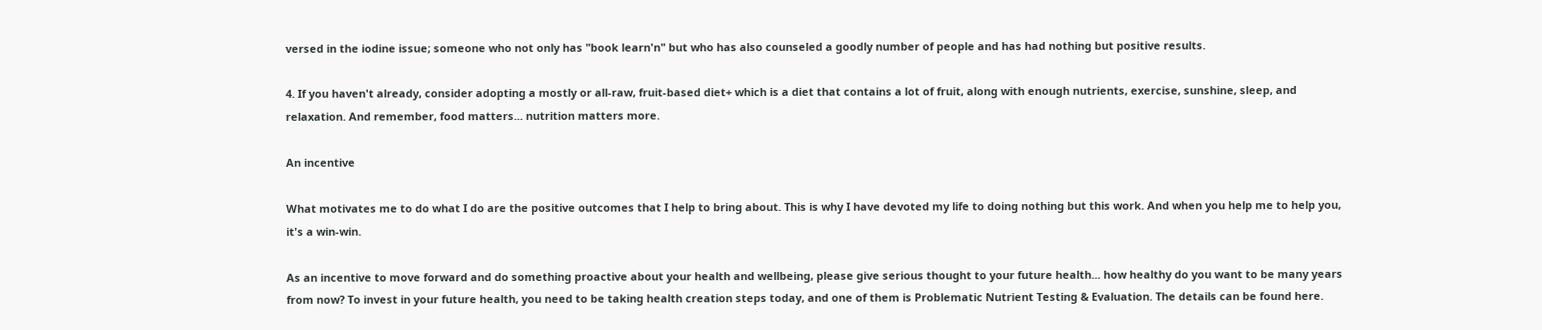versed in the iodine issue; someone who not only has "book learn'n" but who has also counseled a goodly number of people and has had nothing but positive results.

4. If you haven't already, consider adopting a mostly or all-raw, fruit-based diet+ which is a diet that contains a lot of fruit, along with enough nutrients, exercise, sunshine, sleep, and relaxation. And remember, food matters... nutrition matters more.

An incentive

What motivates me to do what I do are the positive outcomes that I help to bring about. This is why I have devoted my life to doing nothing but this work. And when you help me to help you, it's a win-win.

As an incentive to move forward and do something proactive about your health and wellbeing, please give serious thought to your future health... how healthy do you want to be many years from now? To invest in your future health, you need to be taking health creation steps today, and one of them is Problematic Nutrient Testing & Evaluation. The details can be found here.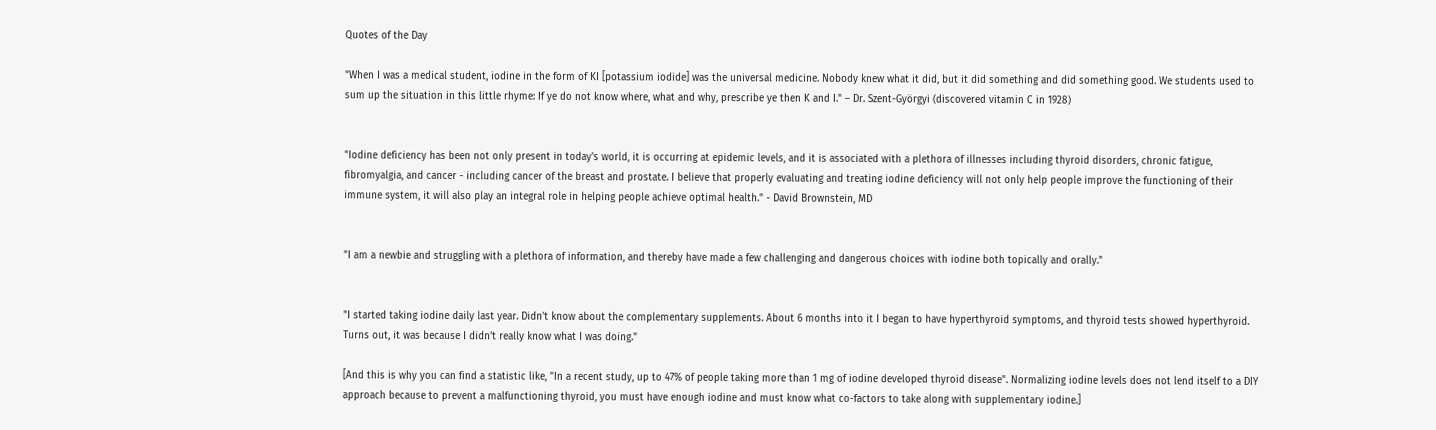Quotes of the Day

"When I was a medical student, iodine in the form of KI [potassium iodide] was the universal medicine. Nobody knew what it did, but it did something and did something good. We students used to sum up the situation in this little rhyme: If ye do not know where, what and why, prescribe ye then K and I." – Dr. Szent-Györgyi (discovered vitamin C in 1928)


"Iodine deficiency has been not only present in today's world, it is occurring at epidemic levels, and it is associated with a plethora of illnesses including thyroid disorders, chronic fatigue, fibromyalgia, and cancer - including cancer of the breast and prostate. I believe that properly evaluating and treating iodine deficiency will not only help people improve the functioning of their immune system, it will also play an integral role in helping people achieve optimal health." - David Brownstein, MD


"I am a newbie and struggling with a plethora of information, and thereby have made a few challenging and dangerous choices with iodine both topically and orally."


"I started taking iodine daily last year. Didn't know about the complementary supplements. About 6 months into it I began to have hyperthyroid symptoms, and thyroid tests showed hyperthyroid. Turns out, it was because I didn't really know what I was doing."

[And this is why you can find a statistic like, "In a recent study, up to 47% of people taking more than 1 mg of iodine developed thyroid disease". Normalizing iodine levels does not lend itself to a DIY approach because to prevent a malfunctioning thyroid, you must have enough iodine and must know what co-factors to take along with supplementary iodine.]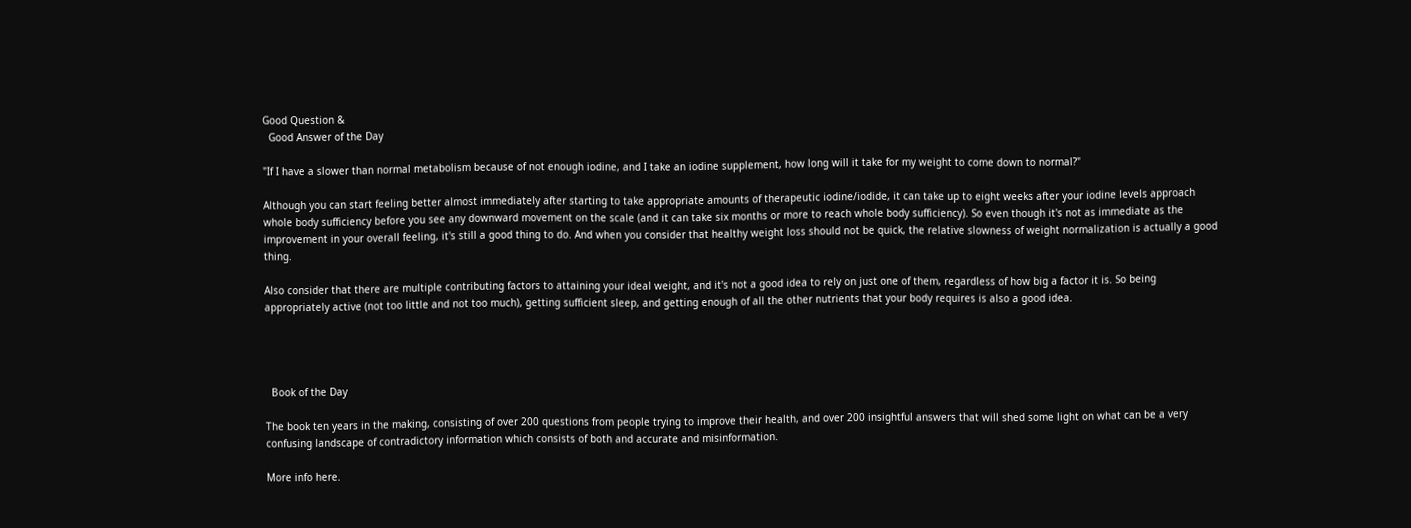Good Question &
  Good Answer of the Day

"If I have a slower than normal metabolism because of not enough iodine, and I take an iodine supplement, how long will it take for my weight to come down to normal?"

Although you can start feeling better almost immediately after starting to take appropriate amounts of therapeutic iodine/iodide, it can take up to eight weeks after your iodine levels approach whole body sufficiency before you see any downward movement on the scale (and it can take six months or more to reach whole body sufficiency). So even though it's not as immediate as the improvement in your overall feeling, it's still a good thing to do. And when you consider that healthy weight loss should not be quick, the relative slowness of weight normalization is actually a good thing.

Also consider that there are multiple contributing factors to attaining your ideal weight, and it's not a good idea to rely on just one of them, regardless of how big a factor it is. So being appropriately active (not too little and not too much), getting sufficient sleep, and getting enough of all the other nutrients that your body requires is also a good idea.




  Book of the Day

The book ten years in the making, consisting of over 200 questions from people trying to improve their health, and over 200 insightful answers that will shed some light on what can be a very confusing landscape of contradictory information which consists of both and accurate and misinformation.

More info here.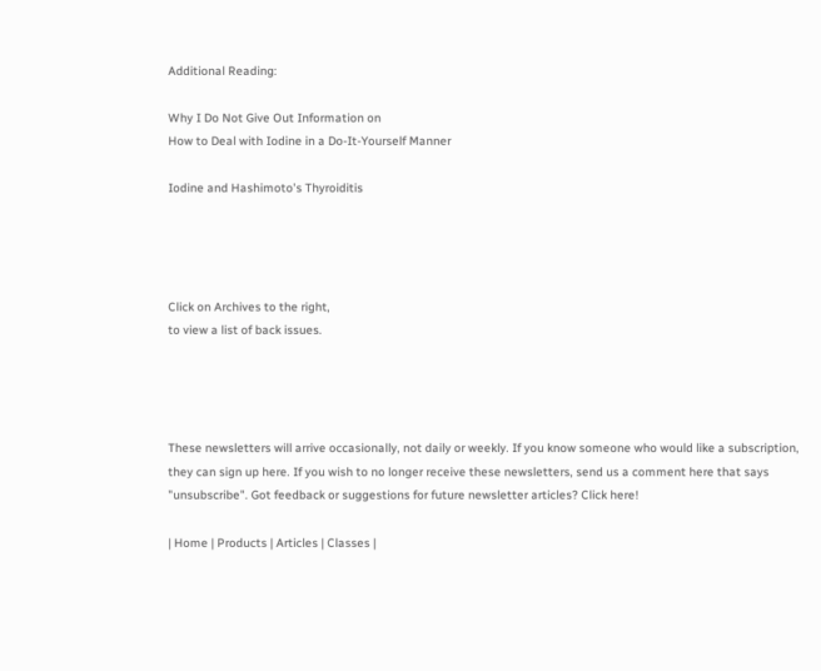Additional Reading:

Why I Do Not Give Out Information on
How to Deal with Iodine in a Do-It-Yourself Manner

Iodine and Hashimoto's Thyroiditis




Click on Archives to the right,
to view a list of back issues.




These newsletters will arrive occasionally, not daily or weekly. If you know someone who would like a subscription, they can sign up here. If you wish to no longer receive these newsletters, send us a comment here that says "unsubscribe". Got feedback or suggestions for future newsletter articles? Click here!

| Home | Products | Articles | Classes |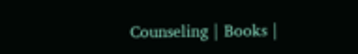Counseling | Books |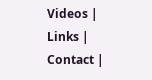Videos | Links | Contact |